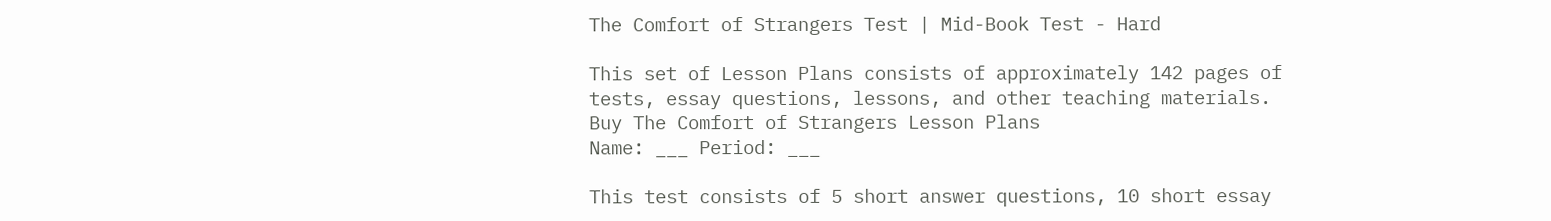The Comfort of Strangers Test | Mid-Book Test - Hard

This set of Lesson Plans consists of approximately 142 pages of tests, essay questions, lessons, and other teaching materials.
Buy The Comfort of Strangers Lesson Plans
Name: ___ Period: ___

This test consists of 5 short answer questions, 10 short essay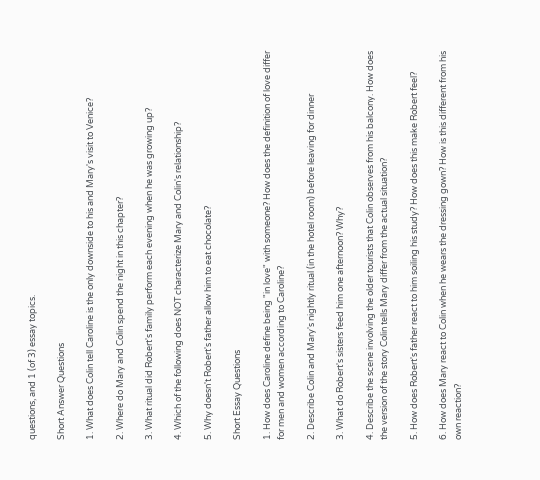questions, and 1 (of 3) essay topics.

Short Answer Questions

1. What does Colin tell Caroline is the only downside to his and Mary's visit to Venice?

2. Where do Mary and Colin spend the night in this chapter?

3. What ritual did Robert's family perform each evening when he was growing up?

4. Which of the following does NOT characterize Mary and Colin's relationship?

5. Why doesn't Robert's father allow him to eat chocolate?

Short Essay Questions

1. How does Caroline define being "in love" with someone? How does the definition of love differ for men and women according to Caroline?

2. Describe Colin and Mary's nightly ritual (in the hotel room) before leaving for dinner

3. What do Robert's sisters feed him one afternoon? Why?

4. Describe the scene involving the older tourists that Colin observes from his balcony. How does the version of the story Colin tells Mary differ from the actual situation?

5. How does Robert's father react to him soiling his study? How does this make Robert feel?

6. How does Mary react to Colin when he wears the dressing gown? How is this different from his own reaction?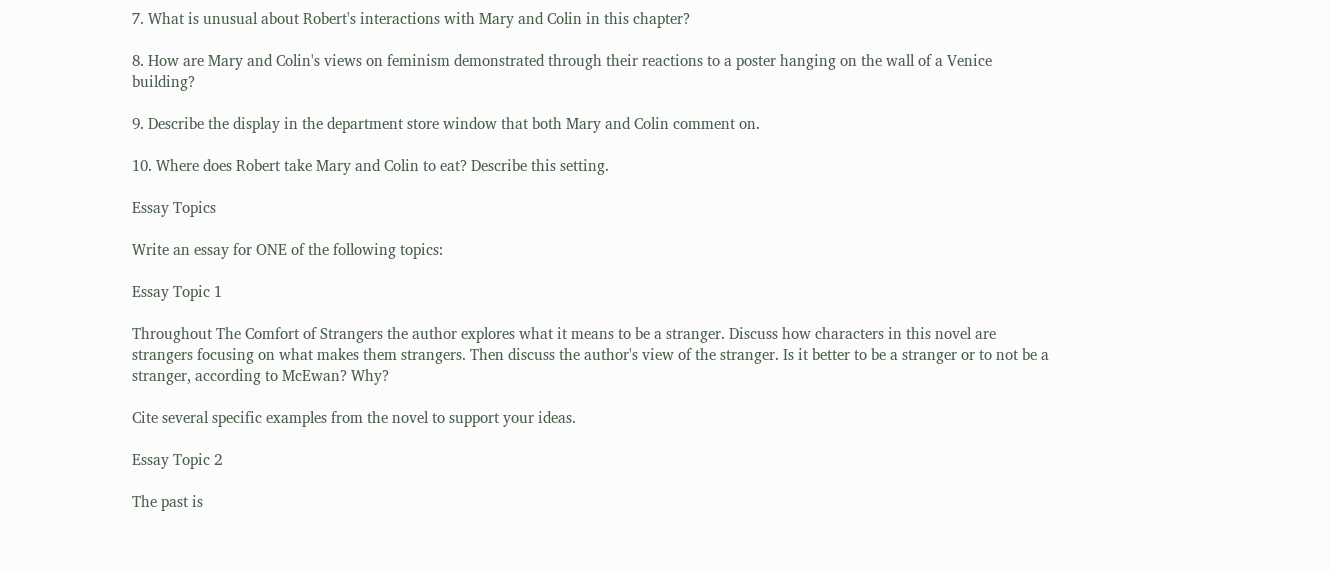7. What is unusual about Robert's interactions with Mary and Colin in this chapter?

8. How are Mary and Colin's views on feminism demonstrated through their reactions to a poster hanging on the wall of a Venice building?

9. Describe the display in the department store window that both Mary and Colin comment on.

10. Where does Robert take Mary and Colin to eat? Describe this setting.

Essay Topics

Write an essay for ONE of the following topics:

Essay Topic 1

Throughout The Comfort of Strangers the author explores what it means to be a stranger. Discuss how characters in this novel are strangers focusing on what makes them strangers. Then discuss the author's view of the stranger. Is it better to be a stranger or to not be a stranger, according to McEwan? Why?

Cite several specific examples from the novel to support your ideas.

Essay Topic 2

The past is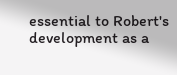essential to Robert's development as a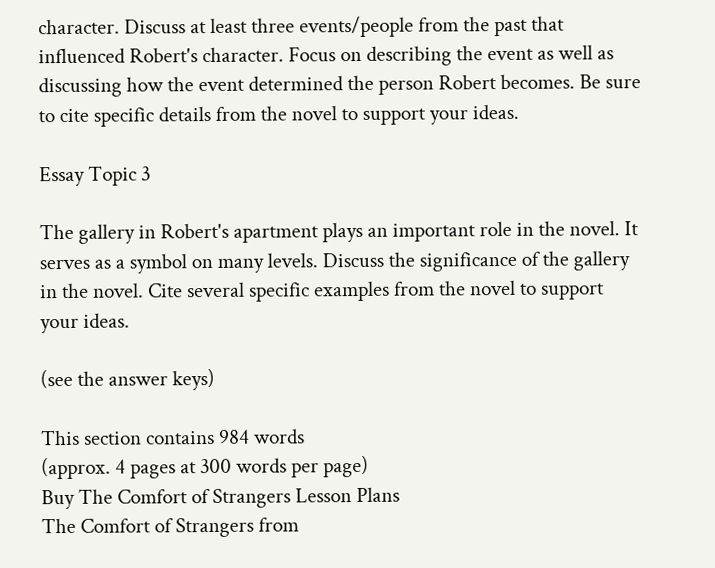character. Discuss at least three events/people from the past that influenced Robert's character. Focus on describing the event as well as discussing how the event determined the person Robert becomes. Be sure to cite specific details from the novel to support your ideas.

Essay Topic 3

The gallery in Robert's apartment plays an important role in the novel. It serves as a symbol on many levels. Discuss the significance of the gallery in the novel. Cite several specific examples from the novel to support your ideas.

(see the answer keys)

This section contains 984 words
(approx. 4 pages at 300 words per page)
Buy The Comfort of Strangers Lesson Plans
The Comfort of Strangers from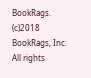BookRags. (c)2018 BookRags, Inc. All rights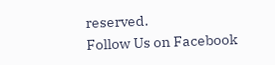reserved.
Follow Us on Facebook